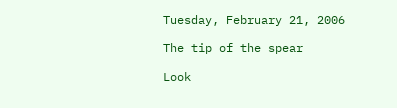Tuesday, February 21, 2006

The tip of the spear

Look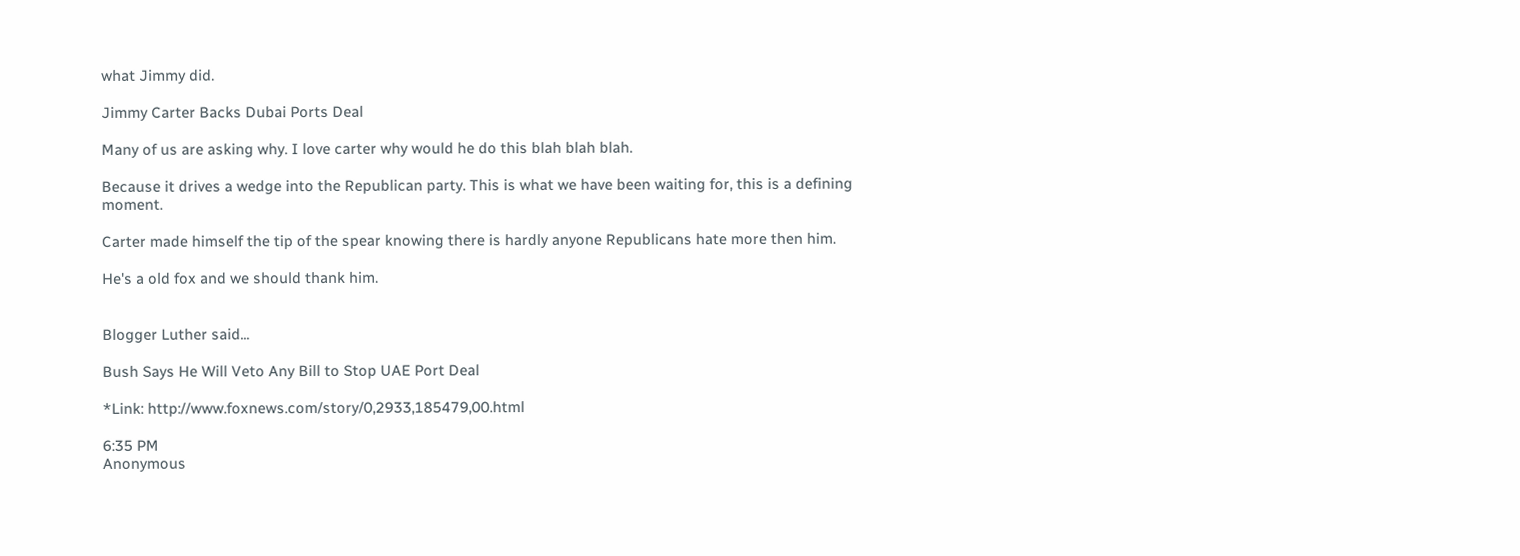what Jimmy did.

Jimmy Carter Backs Dubai Ports Deal

Many of us are asking why. I love carter why would he do this blah blah blah.

Because it drives a wedge into the Republican party. This is what we have been waiting for, this is a defining moment.

Carter made himself the tip of the spear knowing there is hardly anyone Republicans hate more then him.

He's a old fox and we should thank him.


Blogger Luther said...

Bush Says He Will Veto Any Bill to Stop UAE Port Deal

*Link: http://www.foxnews.com/story/0,2933,185479,00.html

6:35 PM
Anonymous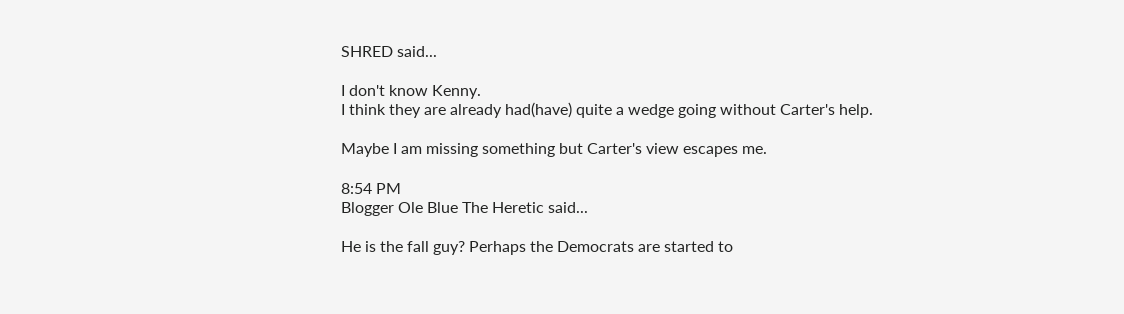SHRED said...

I don't know Kenny.
I think they are already had(have) quite a wedge going without Carter's help.

Maybe I am missing something but Carter's view escapes me.

8:54 PM
Blogger Ole Blue The Heretic said...

He is the fall guy? Perhaps the Democrats are started to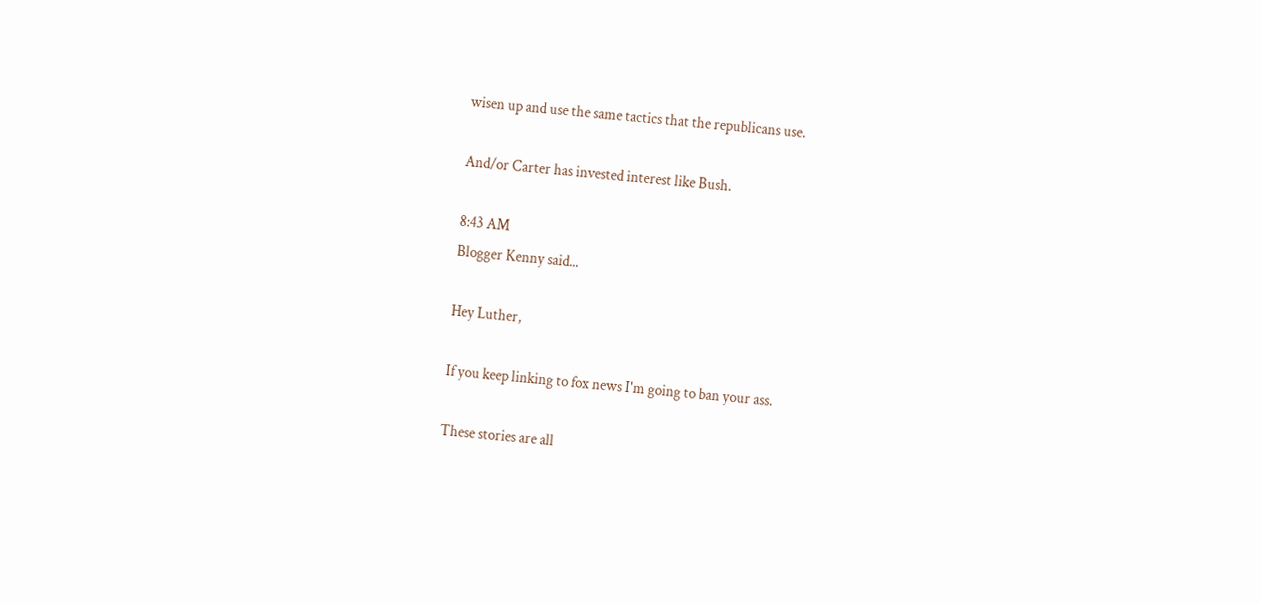wisen up and use the same tactics that the republicans use.

And/or Carter has invested interest like Bush.

8:43 AM
Blogger Kenny said...

Hey Luther,

If you keep linking to fox news I'm going to ban your ass.

These stories are all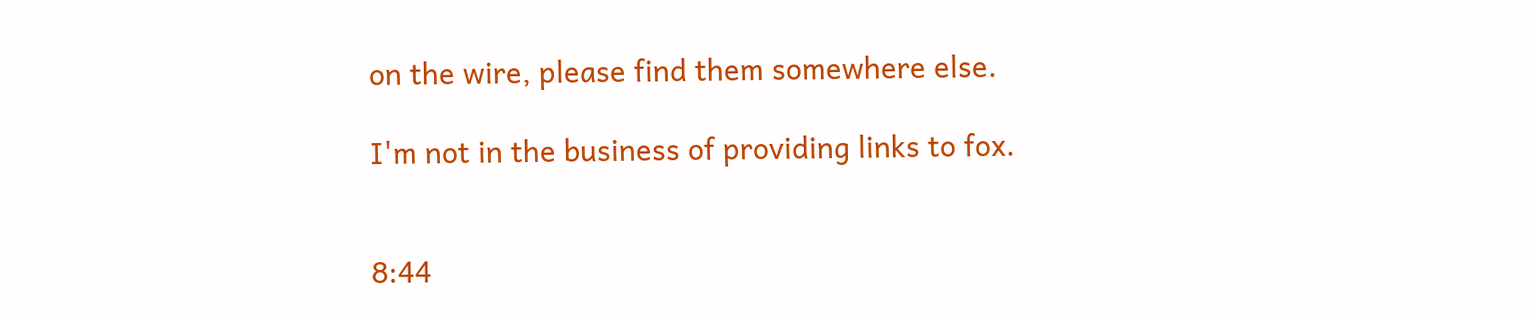on the wire, please find them somewhere else.

I'm not in the business of providing links to fox.


8:44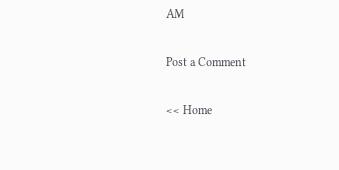AM

Post a Comment

<< Home